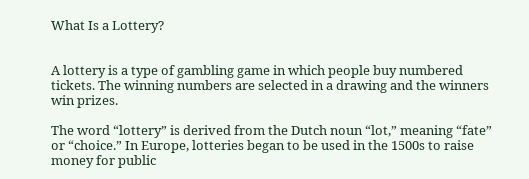What Is a Lottery?


A lottery is a type of gambling game in which people buy numbered tickets. The winning numbers are selected in a drawing and the winners win prizes.

The word “lottery” is derived from the Dutch noun “lot,” meaning “fate” or “choice.” In Europe, lotteries began to be used in the 1500s to raise money for public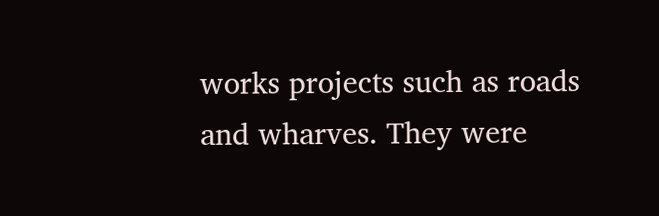works projects such as roads and wharves. They were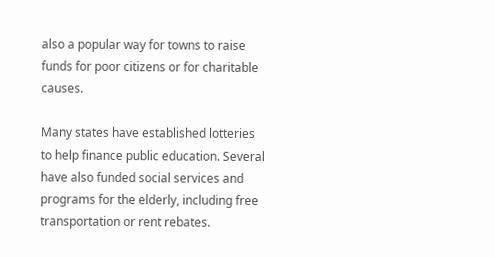also a popular way for towns to raise funds for poor citizens or for charitable causes.

Many states have established lotteries to help finance public education. Several have also funded social services and programs for the elderly, including free transportation or rent rebates.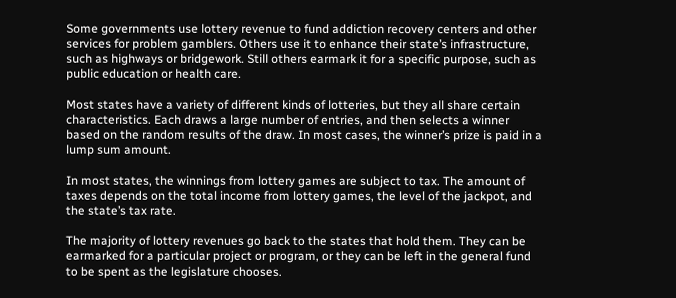Some governments use lottery revenue to fund addiction recovery centers and other services for problem gamblers. Others use it to enhance their state’s infrastructure, such as highways or bridgework. Still others earmark it for a specific purpose, such as public education or health care.

Most states have a variety of different kinds of lotteries, but they all share certain characteristics. Each draws a large number of entries, and then selects a winner based on the random results of the draw. In most cases, the winner’s prize is paid in a lump sum amount.

In most states, the winnings from lottery games are subject to tax. The amount of taxes depends on the total income from lottery games, the level of the jackpot, and the state’s tax rate.

The majority of lottery revenues go back to the states that hold them. They can be earmarked for a particular project or program, or they can be left in the general fund to be spent as the legislature chooses.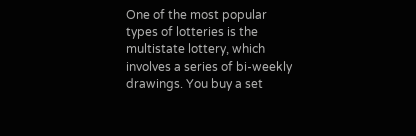One of the most popular types of lotteries is the multistate lottery, which involves a series of bi-weekly drawings. You buy a set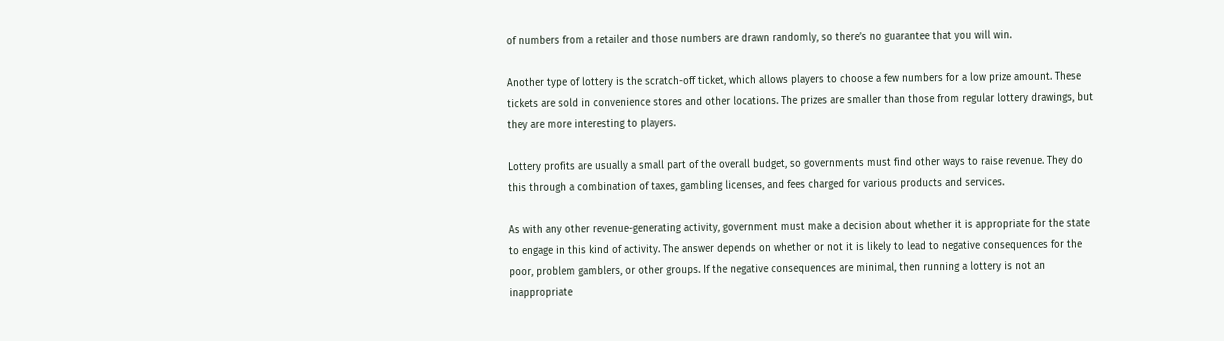of numbers from a retailer and those numbers are drawn randomly, so there’s no guarantee that you will win.

Another type of lottery is the scratch-off ticket, which allows players to choose a few numbers for a low prize amount. These tickets are sold in convenience stores and other locations. The prizes are smaller than those from regular lottery drawings, but they are more interesting to players.

Lottery profits are usually a small part of the overall budget, so governments must find other ways to raise revenue. They do this through a combination of taxes, gambling licenses, and fees charged for various products and services.

As with any other revenue-generating activity, government must make a decision about whether it is appropriate for the state to engage in this kind of activity. The answer depends on whether or not it is likely to lead to negative consequences for the poor, problem gamblers, or other groups. If the negative consequences are minimal, then running a lottery is not an inappropriate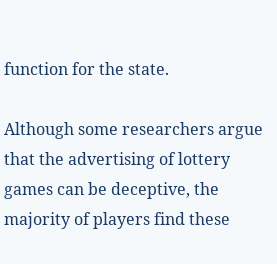function for the state.

Although some researchers argue that the advertising of lottery games can be deceptive, the majority of players find these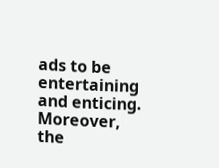ads to be entertaining and enticing. Moreover, the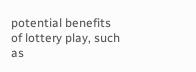potential benefits of lottery play, such as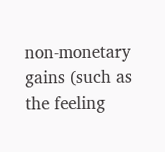non-monetary gains (such as the feeling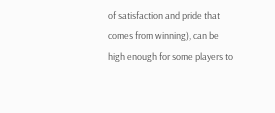of satisfaction and pride that comes from winning), can be high enough for some players to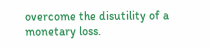overcome the disutility of a monetary loss.